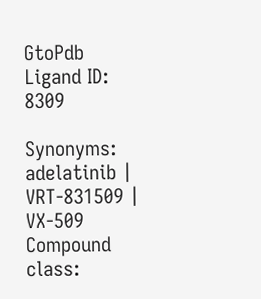GtoPdb Ligand ID: 8309

Synonyms: adelatinib | VRT-831509 | VX-509
Compound class: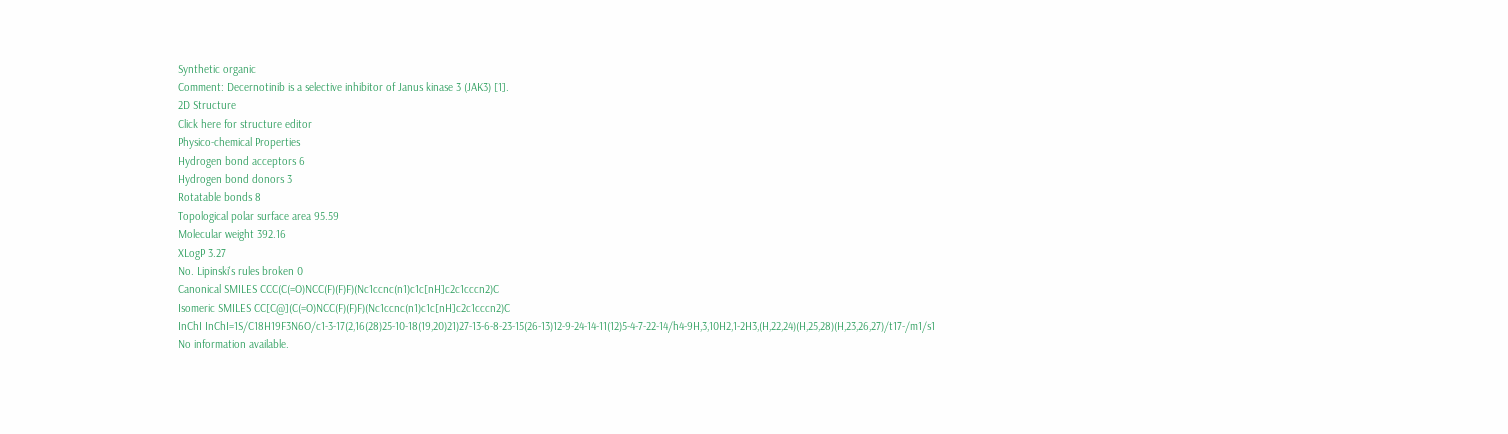Synthetic organic
Comment: Decernotinib is a selective inhibitor of Janus kinase 3 (JAK3) [1].
2D Structure
Click here for structure editor
Physico-chemical Properties
Hydrogen bond acceptors 6
Hydrogen bond donors 3
Rotatable bonds 8
Topological polar surface area 95.59
Molecular weight 392.16
XLogP 3.27
No. Lipinski's rules broken 0
Canonical SMILES CCC(C(=O)NCC(F)(F)F)(Nc1ccnc(n1)c1c[nH]c2c1cccn2)C
Isomeric SMILES CC[C@](C(=O)NCC(F)(F)F)(Nc1ccnc(n1)c1c[nH]c2c1cccn2)C
InChI InChI=1S/C18H19F3N6O/c1-3-17(2,16(28)25-10-18(19,20)21)27-13-6-8-23-15(26-13)12-9-24-14-11(12)5-4-7-22-14/h4-9H,3,10H2,1-2H3,(H,22,24)(H,25,28)(H,23,26,27)/t17-/m1/s1
No information available.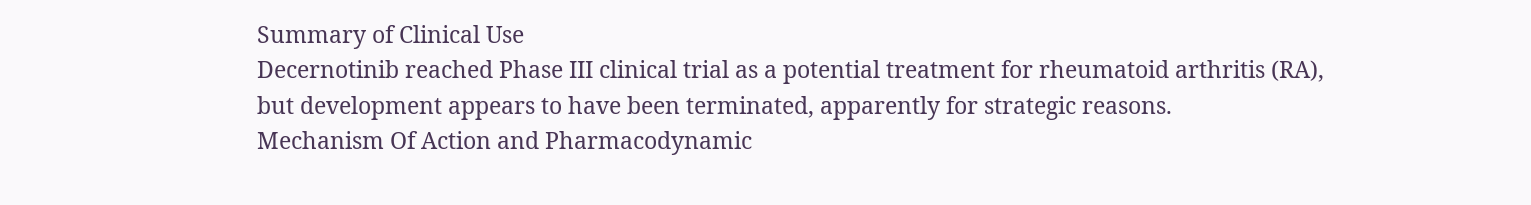Summary of Clinical Use
Decernotinib reached Phase III clinical trial as a potential treatment for rheumatoid arthritis (RA), but development appears to have been terminated, apparently for strategic reasons.
Mechanism Of Action and Pharmacodynamic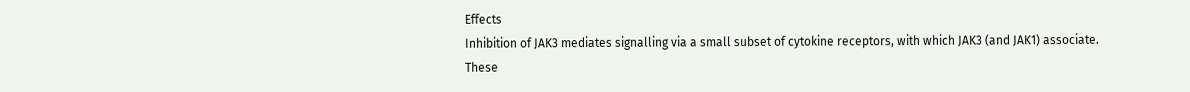Effects
Inhibition of JAK3 mediates signalling via a small subset of cytokine receptors, with which JAK3 (and JAK1) associate. These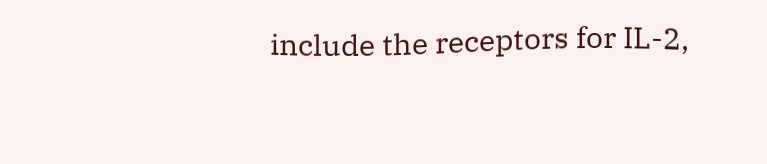include the receptors for IL-2,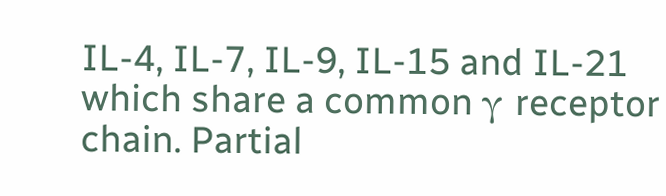IL-4, IL-7, IL-9, IL-15 and IL-21 which share a common γ receptor chain. Partial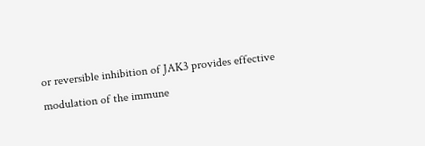or reversible inhibition of JAK3 provides effective modulation of the immune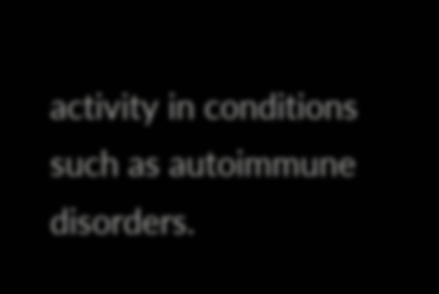activity in conditions such as autoimmune disorders.